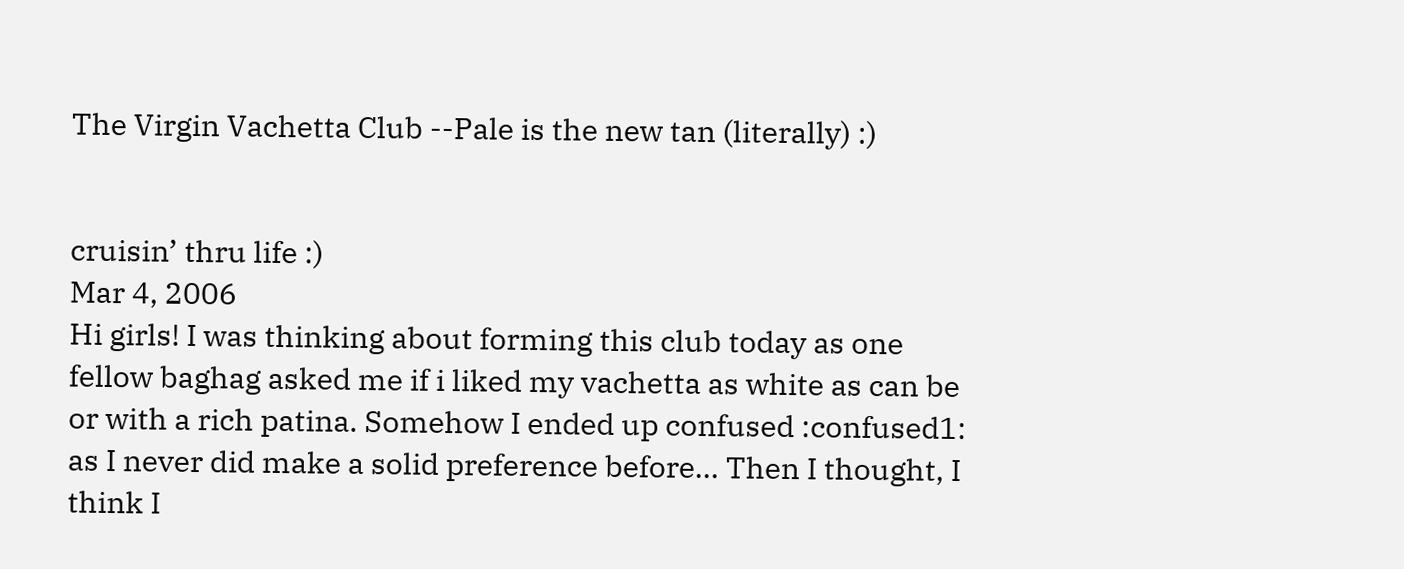The Virgin Vachetta Club --Pale is the new tan (literally) :)


cruisin’ thru life :)
Mar 4, 2006
Hi girls! I was thinking about forming this club today as one fellow baghag asked me if i liked my vachetta as white as can be or with a rich patina. Somehow I ended up confused :confused1: as I never did make a solid preference before... Then I thought, I think I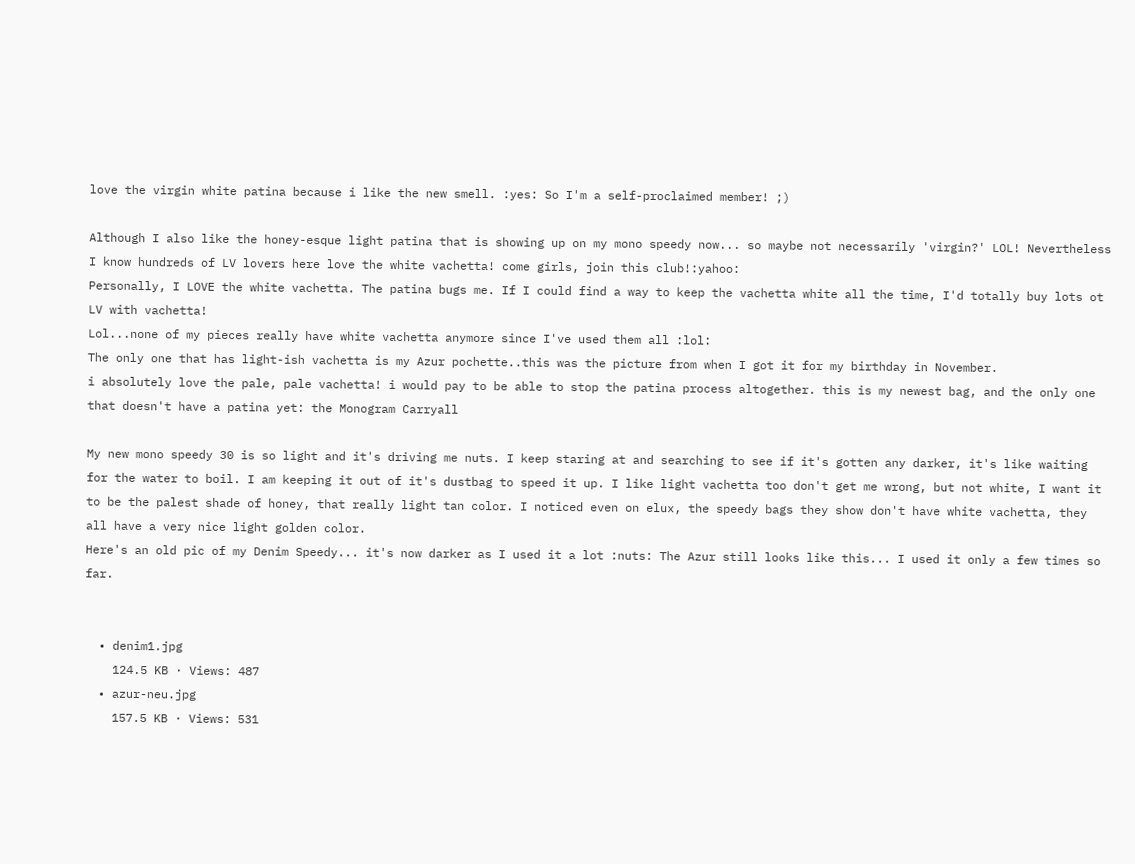love the virgin white patina because i like the new smell. :yes: So I'm a self-proclaimed member! ;)

Although I also like the honey-esque light patina that is showing up on my mono speedy now... so maybe not necessarily 'virgin?' LOL! Nevertheless I know hundreds of LV lovers here love the white vachetta! come girls, join this club!:yahoo:
Personally, I LOVE the white vachetta. The patina bugs me. If I could find a way to keep the vachetta white all the time, I'd totally buy lots ot LV with vachetta!
Lol...none of my pieces really have white vachetta anymore since I've used them all :lol:
The only one that has light-ish vachetta is my Azur pochette..this was the picture from when I got it for my birthday in November.
i absolutely love the pale, pale vachetta! i would pay to be able to stop the patina process altogether. this is my newest bag, and the only one that doesn't have a patina yet: the Monogram Carryall

My new mono speedy 30 is so light and it's driving me nuts. I keep staring at and searching to see if it's gotten any darker, it's like waiting for the water to boil. I am keeping it out of it's dustbag to speed it up. I like light vachetta too don't get me wrong, but not white, I want it to be the palest shade of honey, that really light tan color. I noticed even on elux, the speedy bags they show don't have white vachetta, they all have a very nice light golden color.
Here's an old pic of my Denim Speedy... it's now darker as I used it a lot :nuts: The Azur still looks like this... I used it only a few times so far.


  • denim1.jpg
    124.5 KB · Views: 487
  • azur-neu.jpg
    157.5 KB · Views: 531